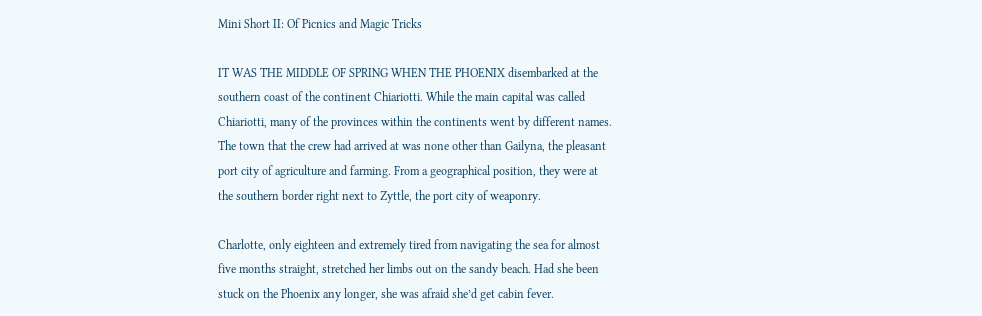Mini Short II: Of Picnics and Magic Tricks

IT WAS THE MIDDLE OF SPRING WHEN THE PHOENIX disembarked at the southern coast of the continent Chiariotti. While the main capital was called Chiariotti, many of the provinces within the continents went by different names. The town that the crew had arrived at was none other than Gailyna, the pleasant port city of agriculture and farming. From a geographical position, they were at the southern border right next to Zyttle, the port city of weaponry.

Charlotte, only eighteen and extremely tired from navigating the sea for almost five months straight, stretched her limbs out on the sandy beach. Had she been stuck on the Phoenix any longer, she was afraid she’d get cabin fever.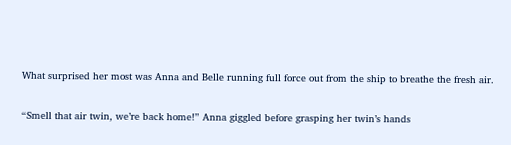What surprised her most was Anna and Belle running full force out from the ship to breathe the fresh air.

“Smell that air twin, we’re back home!” Anna giggled before grasping her twin’s hands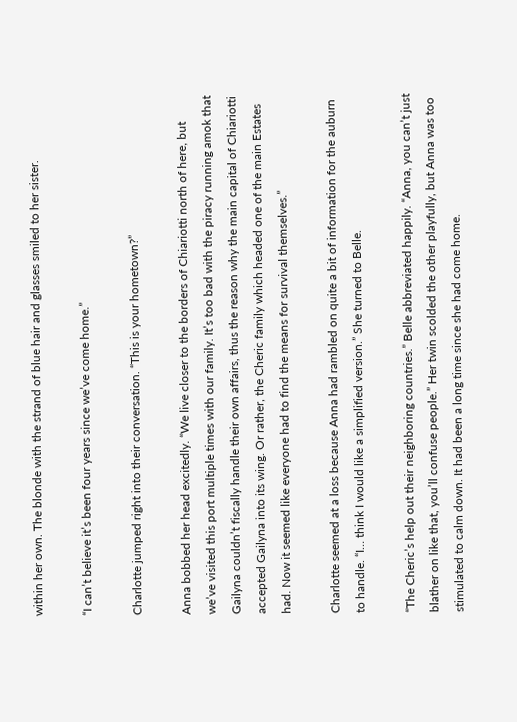within her own. The blonde with the strand of blue hair and glasses smiled to her sister.

“I can’t believe it’s been four years since we’ve come home.”

Charlotte jumped right into their conversation. “This is your hometown?”

Anna bobbed her head excitedly. “We live closer to the borders of Chiariotti north of here, but we’ve visited this port multiple times with our family. It’s too bad with the piracy running amok that Gailyna couldn’t fiscally handle their own affairs, thus the reason why the main capital of Chiariotti accepted Gailyna into its wing. Or rather, the Cheric family which headed one of the main Estates had. Now it seemed like everyone had to find the means for survival themselves.”

Charlotte seemed at a loss because Anna had rambled on quite a bit of information for the auburn to handle. “I… think I would like a simplified version.” She turned to Belle.

“The Cheric’s help out their neighboring countries.” Belle abbreviated happily. “Anna, you can’t just blather on like that, you’ll confuse people.” Her twin scolded the other playfully, but Anna was too stimulated to calm down. It had been a long time since she had come home.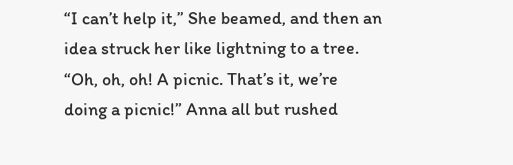“I can’t help it,” She beamed, and then an idea struck her like lightning to a tree. “Oh, oh, oh! A picnic. That’s it, we’re doing a picnic!” Anna all but rushed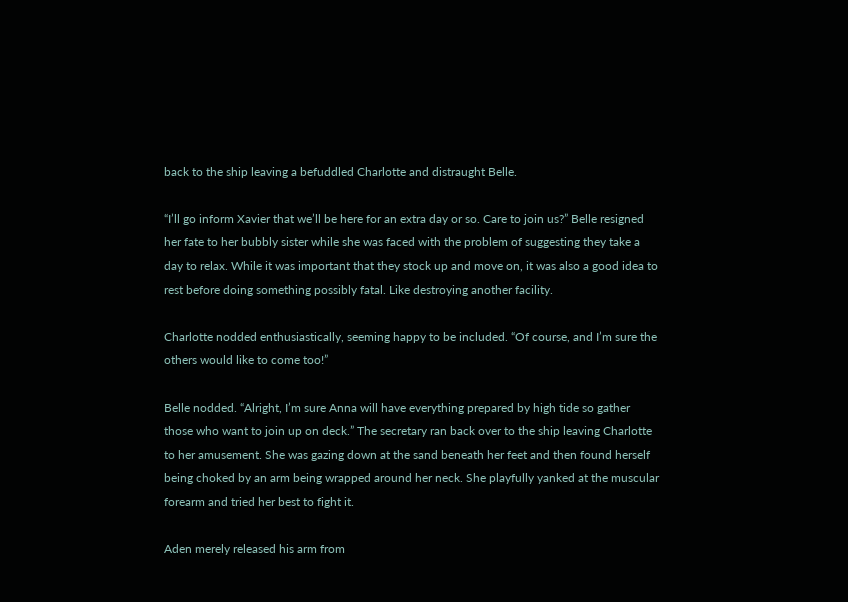back to the ship leaving a befuddled Charlotte and distraught Belle.

“I’ll go inform Xavier that we’ll be here for an extra day or so. Care to join us?” Belle resigned her fate to her bubbly sister while she was faced with the problem of suggesting they take a day to relax. While it was important that they stock up and move on, it was also a good idea to rest before doing something possibly fatal. Like destroying another facility.

Charlotte nodded enthusiastically, seeming happy to be included. “Of course, and I’m sure the others would like to come too!”

Belle nodded. “Alright, I’m sure Anna will have everything prepared by high tide so gather those who want to join up on deck.” The secretary ran back over to the ship leaving Charlotte to her amusement. She was gazing down at the sand beneath her feet and then found herself being choked by an arm being wrapped around her neck. She playfully yanked at the muscular forearm and tried her best to fight it.

Aden merely released his arm from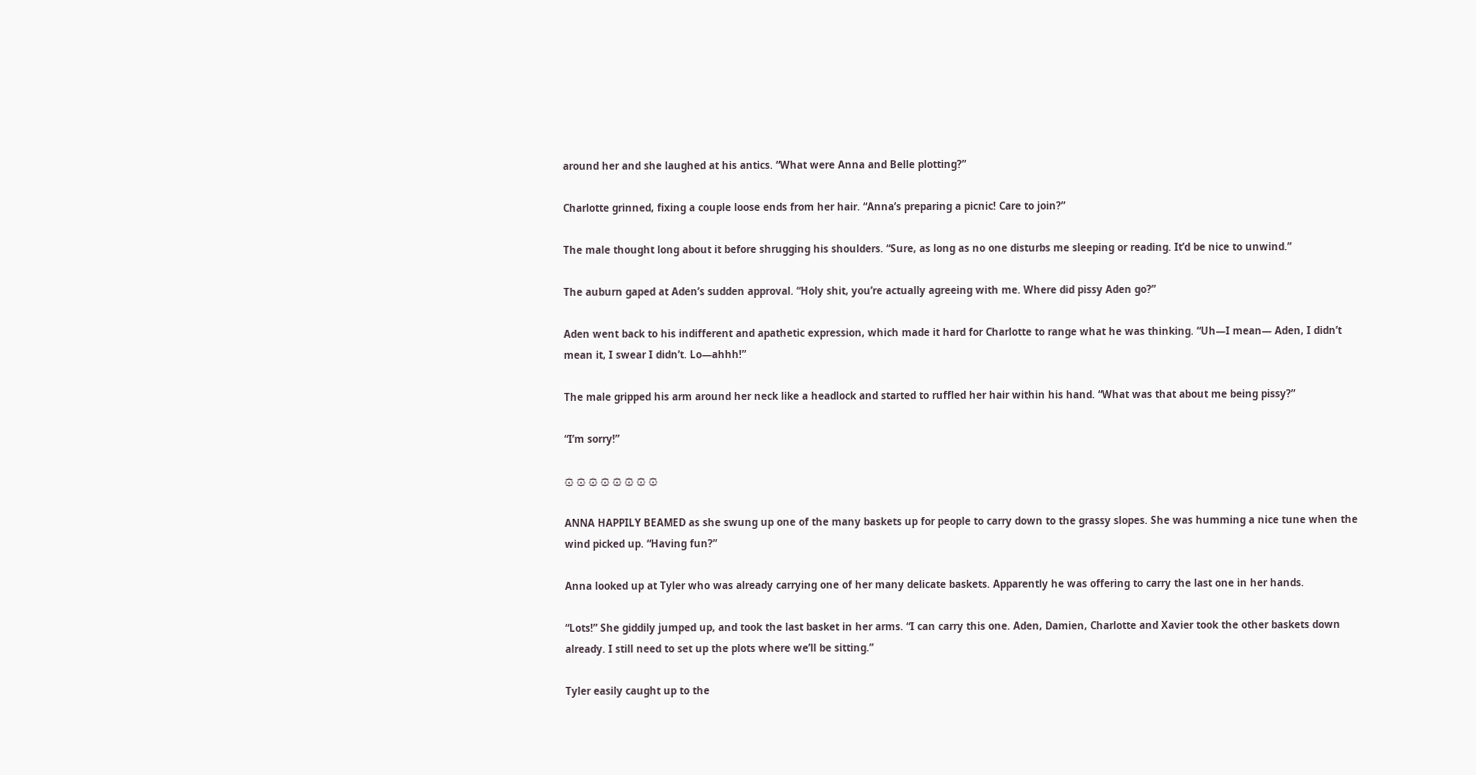around her and she laughed at his antics. “What were Anna and Belle plotting?”

Charlotte grinned, fixing a couple loose ends from her hair. “Anna’s preparing a picnic! Care to join?”

The male thought long about it before shrugging his shoulders. “Sure, as long as no one disturbs me sleeping or reading. It’d be nice to unwind.”

The auburn gaped at Aden’s sudden approval. “Holy shit, you’re actually agreeing with me. Where did pissy Aden go?”

Aden went back to his indifferent and apathetic expression, which made it hard for Charlotte to range what he was thinking. “Uh—I mean— Aden, I didn’t mean it, I swear I didn’t. Lo—ahhh!”

The male gripped his arm around her neck like a headlock and started to ruffled her hair within his hand. “What was that about me being pissy?”

“I’m sorry!”

۞ ۞ ۞ ۞ ۞ ۞ ۞ ۞

ANNA HAPPILY BEAMED as she swung up one of the many baskets up for people to carry down to the grassy slopes. She was humming a nice tune when the wind picked up. “Having fun?”

Anna looked up at Tyler who was already carrying one of her many delicate baskets. Apparently he was offering to carry the last one in her hands.

“Lots!” She giddily jumped up, and took the last basket in her arms. “I can carry this one. Aden, Damien, Charlotte and Xavier took the other baskets down already. I still need to set up the plots where we’ll be sitting.”

Tyler easily caught up to the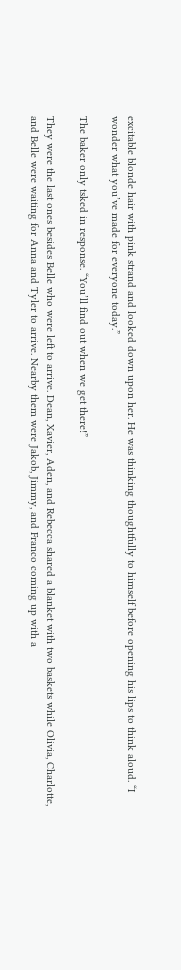excitable blonde hair with pink strand and looked down upon her. He was thinking thoughtfully to himself before opening his lips to think aloud. “I wonder what you’ve made for everyone today.”

The baker only tsked in response. “You’ll find out when we get there!”

They were the last ones besides Belle who were left to arrive. Dean, Xavier, Aden, and Rebecca shared a blanket with two baskets while Olivia, Charlotte, and Belle were waiting for Anna and Tyler to arrive. Nearby them were Jakob, Jimmy, and Franco coming up with a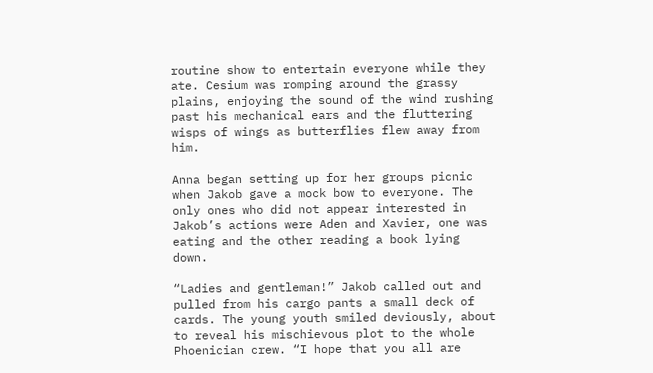routine show to entertain everyone while they ate. Cesium was romping around the grassy plains, enjoying the sound of the wind rushing past his mechanical ears and the fluttering wisps of wings as butterflies flew away from him.

Anna began setting up for her groups picnic when Jakob gave a mock bow to everyone. The only ones who did not appear interested in Jakob’s actions were Aden and Xavier, one was eating and the other reading a book lying down.

“Ladies and gentleman!” Jakob called out and pulled from his cargo pants a small deck of cards. The young youth smiled deviously, about to reveal his mischievous plot to the whole Phoenician crew. “I hope that you all are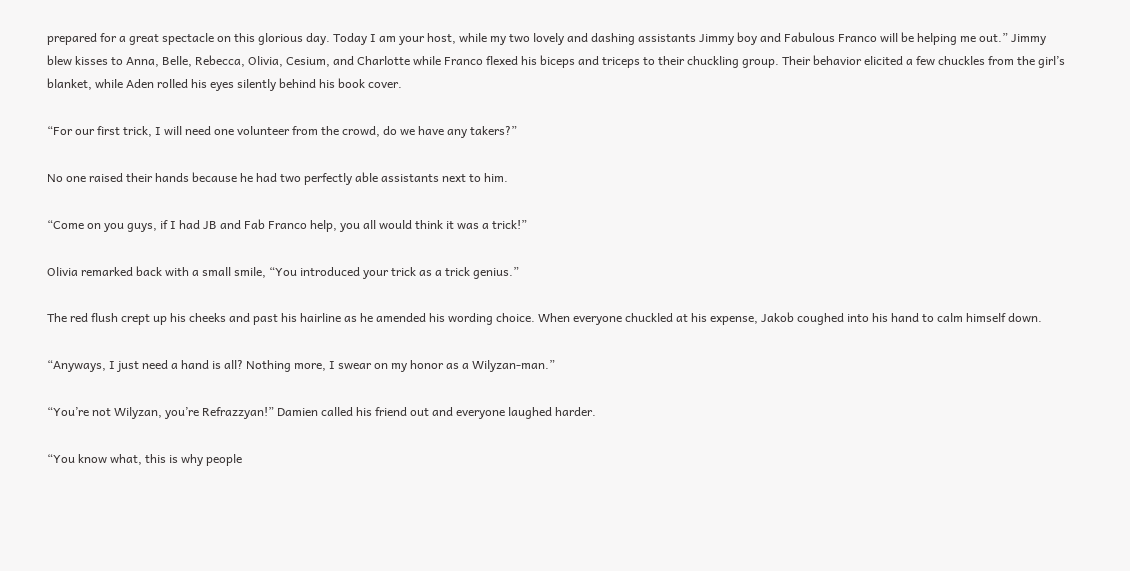prepared for a great spectacle on this glorious day. Today I am your host, while my two lovely and dashing assistants Jimmy boy and Fabulous Franco will be helping me out.” Jimmy blew kisses to Anna, Belle, Rebecca, Olivia, Cesium, and Charlotte while Franco flexed his biceps and triceps to their chuckling group. Their behavior elicited a few chuckles from the girl’s blanket, while Aden rolled his eyes silently behind his book cover.

“For our first trick, I will need one volunteer from the crowd, do we have any takers?”

No one raised their hands because he had two perfectly able assistants next to him.

“Come on you guys, if I had JB and Fab Franco help, you all would think it was a trick!”

Olivia remarked back with a small smile, “You introduced your trick as a trick genius.”

The red flush crept up his cheeks and past his hairline as he amended his wording choice. When everyone chuckled at his expense, Jakob coughed into his hand to calm himself down.

“Anyways, I just need a hand is all? Nothing more, I swear on my honor as a Wilyzan-man.”

“You’re not Wilyzan, you’re Refrazzyan!” Damien called his friend out and everyone laughed harder.

“You know what, this is why people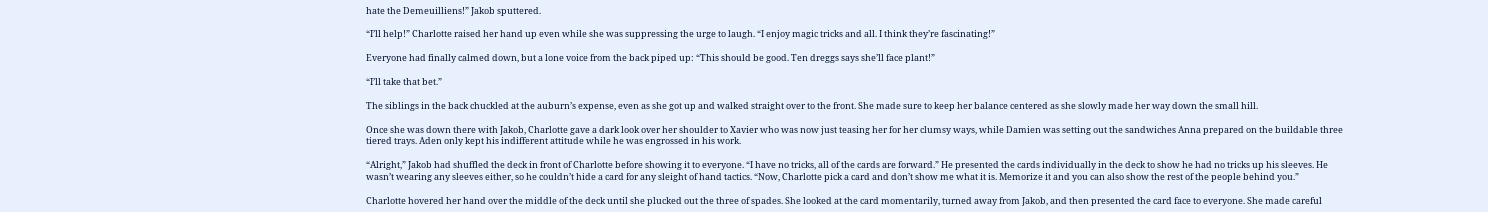hate the Demeuilliens!” Jakob sputtered.

“I’ll help!” Charlotte raised her hand up even while she was suppressing the urge to laugh. “I enjoy magic tricks and all. I think they’re fascinating!”

Everyone had finally calmed down, but a lone voice from the back piped up: “This should be good. Ten dreggs says she’ll face plant!”

“I’ll take that bet.”

The siblings in the back chuckled at the auburn’s expense, even as she got up and walked straight over to the front. She made sure to keep her balance centered as she slowly made her way down the small hill.

Once she was down there with Jakob, Charlotte gave a dark look over her shoulder to Xavier who was now just teasing her for her clumsy ways, while Damien was setting out the sandwiches Anna prepared on the buildable three tiered trays. Aden only kept his indifferent attitude while he was engrossed in his work.

“Alright,” Jakob had shuffled the deck in front of Charlotte before showing it to everyone. “I have no tricks, all of the cards are forward.” He presented the cards individually in the deck to show he had no tricks up his sleeves. He wasn’t wearing any sleeves either, so he couldn’t hide a card for any sleight of hand tactics. “Now, Charlotte pick a card and don’t show me what it is. Memorize it and you can also show the rest of the people behind you.”

Charlotte hovered her hand over the middle of the deck until she plucked out the three of spades. She looked at the card momentarily, turned away from Jakob, and then presented the card face to everyone. She made careful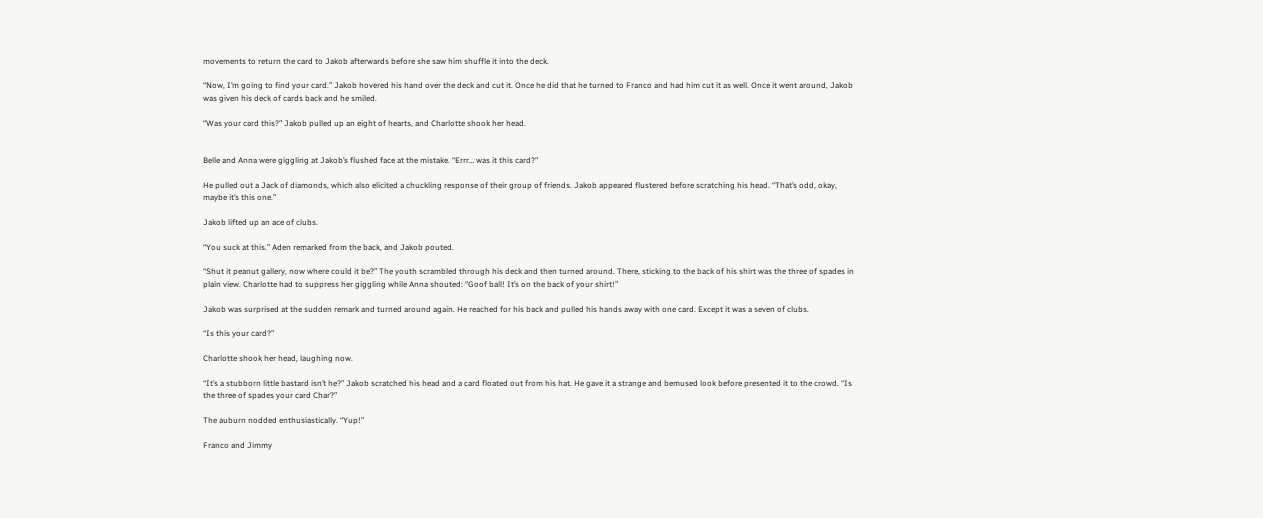movements to return the card to Jakob afterwards before she saw him shuffle it into the deck.

“Now, I’m going to find your card.” Jakob hovered his hand over the deck and cut it. Once he did that he turned to Franco and had him cut it as well. Once it went around, Jakob was given his deck of cards back and he smiled.

“Was your card this?” Jakob pulled up an eight of hearts, and Charlotte shook her head.


Belle and Anna were giggling at Jakob’s flushed face at the mistake. “Errr… was it this card?”

He pulled out a Jack of diamonds, which also elicited a chuckling response of their group of friends. Jakob appeared flustered before scratching his head. “That’s odd, okay, maybe it’s this one.”

Jakob lifted up an ace of clubs.

“You suck at this.” Aden remarked from the back, and Jakob pouted.

“Shut it peanut gallery, now where could it be?” The youth scrambled through his deck and then turned around. There, sticking to the back of his shirt was the three of spades in plain view. Charlotte had to suppress her giggling while Anna shouted: “Goof ball! It’s on the back of your shirt!”

Jakob was surprised at the sudden remark and turned around again. He reached for his back and pulled his hands away with one card. Except it was a seven of clubs.

“Is this your card?”

Charlotte shook her head, laughing now.

“It’s a stubborn little bastard isn’t he?” Jakob scratched his head and a card floated out from his hat. He gave it a strange and bemused look before presented it to the crowd. “Is the three of spades your card Char?”

The auburn nodded enthusiastically. “Yup!”

Franco and Jimmy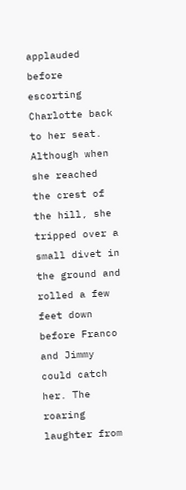applauded before escorting Charlotte back to her seat. Although when she reached the crest of the hill, she tripped over a small divet in the ground and rolled a few feet down before Franco and Jimmy could catch her. The roaring laughter from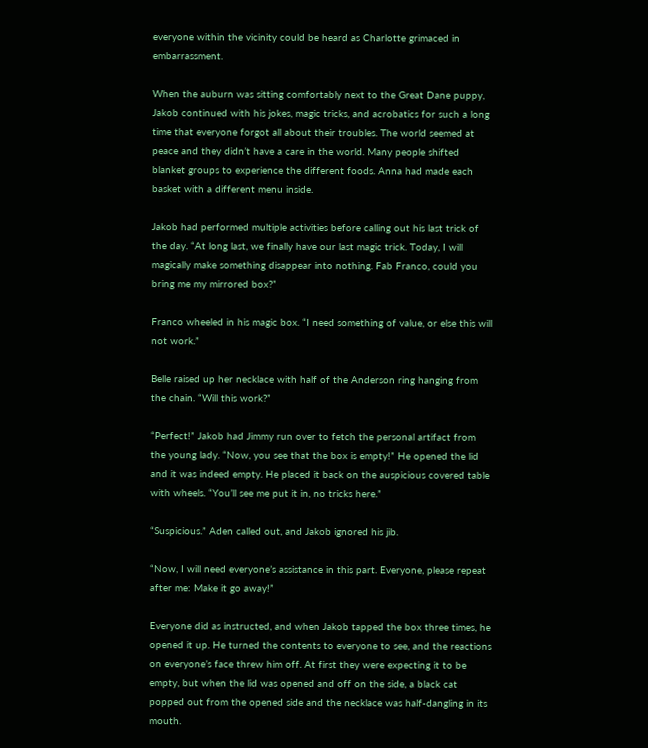everyone within the vicinity could be heard as Charlotte grimaced in embarrassment.

When the auburn was sitting comfortably next to the Great Dane puppy, Jakob continued with his jokes, magic tricks, and acrobatics for such a long time that everyone forgot all about their troubles. The world seemed at peace and they didn’t have a care in the world. Many people shifted blanket groups to experience the different foods. Anna had made each basket with a different menu inside.

Jakob had performed multiple activities before calling out his last trick of the day. “At long last, we finally have our last magic trick. Today, I will magically make something disappear into nothing. Fab Franco, could you bring me my mirrored box?”

Franco wheeled in his magic box. “I need something of value, or else this will not work.”

Belle raised up her necklace with half of the Anderson ring hanging from the chain. “Will this work?”

“Perfect!” Jakob had Jimmy run over to fetch the personal artifact from the young lady. “Now, you see that the box is empty!” He opened the lid and it was indeed empty. He placed it back on the auspicious covered table with wheels. “You’ll see me put it in, no tricks here.”

“Suspicious.” Aden called out, and Jakob ignored his jib.

“Now, I will need everyone’s assistance in this part. Everyone, please repeat after me: Make it go away!”

Everyone did as instructed, and when Jakob tapped the box three times, he opened it up. He turned the contents to everyone to see, and the reactions on everyone’s face threw him off. At first they were expecting it to be empty, but when the lid was opened and off on the side, a black cat popped out from the opened side and the necklace was half-dangling in its mouth.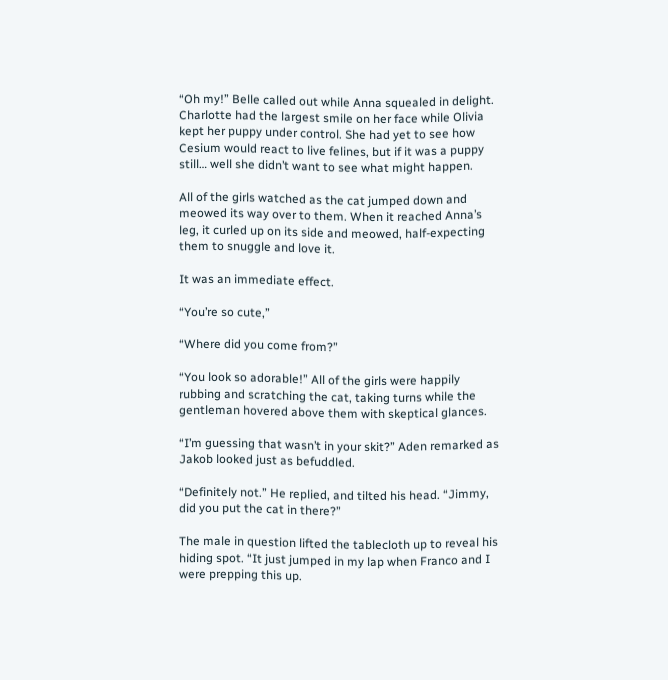“Oh my!” Belle called out while Anna squealed in delight. Charlotte had the largest smile on her face while Olivia kept her puppy under control. She had yet to see how Cesium would react to live felines, but if it was a puppy still… well she didn’t want to see what might happen.

All of the girls watched as the cat jumped down and meowed its way over to them. When it reached Anna’s leg, it curled up on its side and meowed, half-expecting them to snuggle and love it.

It was an immediate effect.

“You’re so cute,”

“Where did you come from?”

“You look so adorable!” All of the girls were happily rubbing and scratching the cat, taking turns while the gentleman hovered above them with skeptical glances.

“I’m guessing that wasn’t in your skit?” Aden remarked as Jakob looked just as befuddled.

“Definitely not.” He replied, and tilted his head. “Jimmy, did you put the cat in there?”

The male in question lifted the tablecloth up to reveal his hiding spot. “It just jumped in my lap when Franco and I were prepping this up.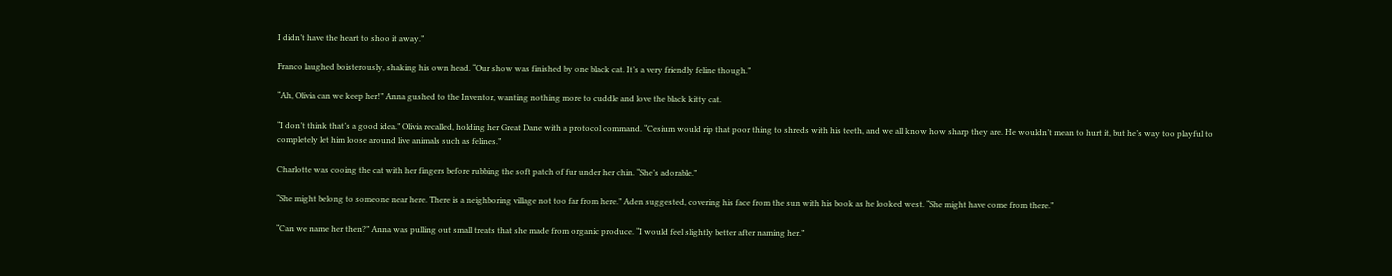I didn’t have the heart to shoo it away.”

Franco laughed boisterously, shaking his own head. “Our show was finished by one black cat. It’s a very friendly feline though.”

“Ah, Olivia can we keep her!” Anna gushed to the Inventor, wanting nothing more to cuddle and love the black kitty cat.

“I don’t think that’s a good idea.” Olivia recalled, holding her Great Dane with a protocol command. “Cesium would rip that poor thing to shreds with his teeth, and we all know how sharp they are. He wouldn’t mean to hurt it, but he’s way too playful to completely let him loose around live animals such as felines.”

Charlotte was cooing the cat with her fingers before rubbing the soft patch of fur under her chin. “She’s adorable.”

“She might belong to someone near here. There is a neighboring village not too far from here.” Aden suggested, covering his face from the sun with his book as he looked west. “She might have come from there.”

“Can we name her then?” Anna was pulling out small treats that she made from organic produce. “I would feel slightly better after naming her.”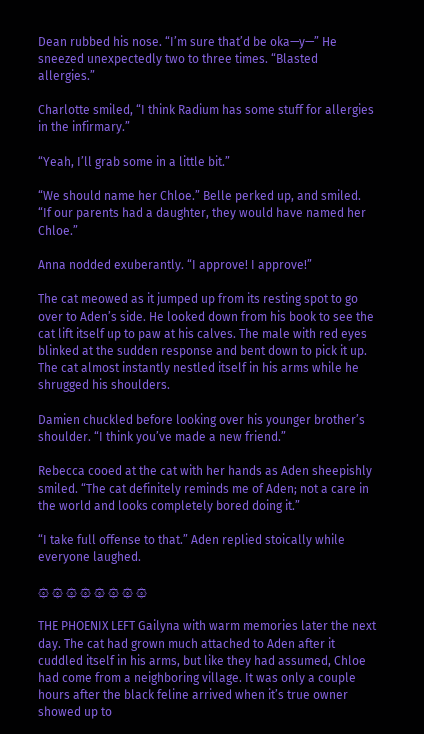Dean rubbed his nose. “I’m sure that’d be oka—y—” He sneezed unexpectedly two to three times. “Blasted allergies.”

Charlotte smiled, “I think Radium has some stuff for allergies in the infirmary.”

“Yeah, I’ll grab some in a little bit.”

“We should name her Chloe.” Belle perked up, and smiled. “If our parents had a daughter, they would have named her Chloe.”

Anna nodded exuberantly. “I approve! I approve!”

The cat meowed as it jumped up from its resting spot to go over to Aden’s side. He looked down from his book to see the cat lift itself up to paw at his calves. The male with red eyes blinked at the sudden response and bent down to pick it up. The cat almost instantly nestled itself in his arms while he shrugged his shoulders.

Damien chuckled before looking over his younger brother’s shoulder. “I think you’ve made a new friend.”

Rebecca cooed at the cat with her hands as Aden sheepishly smiled. “The cat definitely reminds me of Aden; not a care in the world and looks completely bored doing it.”

“I take full offense to that.” Aden replied stoically while everyone laughed.

۞ ۞ ۞ ۞ ۞ ۞ ۞ ۞

THE PHOENIX LEFT Gailyna with warm memories later the next day. The cat had grown much attached to Aden after it cuddled itself in his arms, but like they had assumed, Chloe had come from a neighboring village. It was only a couple hours after the black feline arrived when it’s true owner showed up to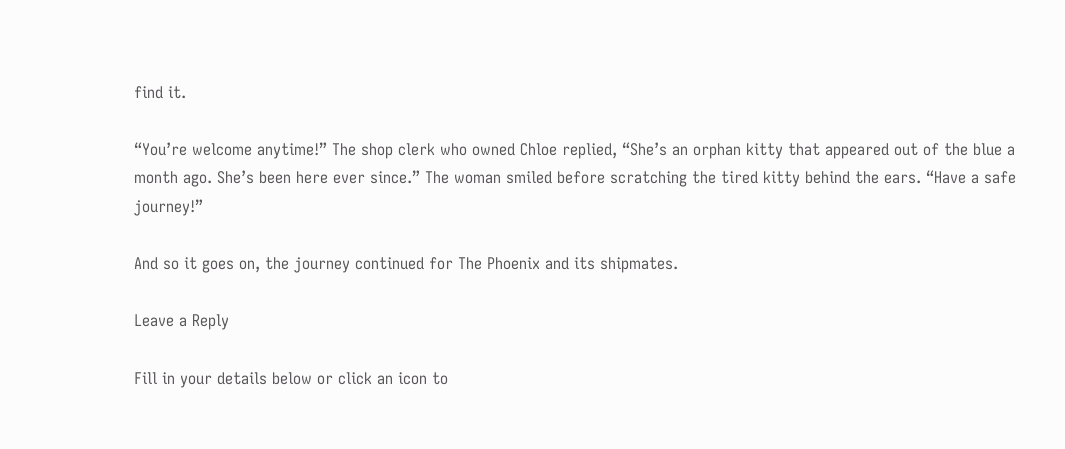find it.

“You’re welcome anytime!” The shop clerk who owned Chloe replied, “She’s an orphan kitty that appeared out of the blue a month ago. She’s been here ever since.” The woman smiled before scratching the tired kitty behind the ears. “Have a safe journey!”

And so it goes on, the journey continued for The Phoenix and its shipmates.

Leave a Reply

Fill in your details below or click an icon to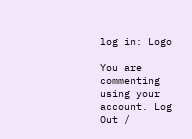log in: Logo

You are commenting using your account. Log Out /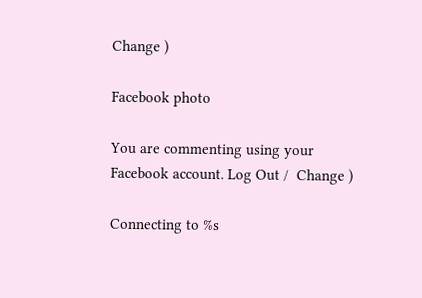Change )

Facebook photo

You are commenting using your Facebook account. Log Out /  Change )

Connecting to %s